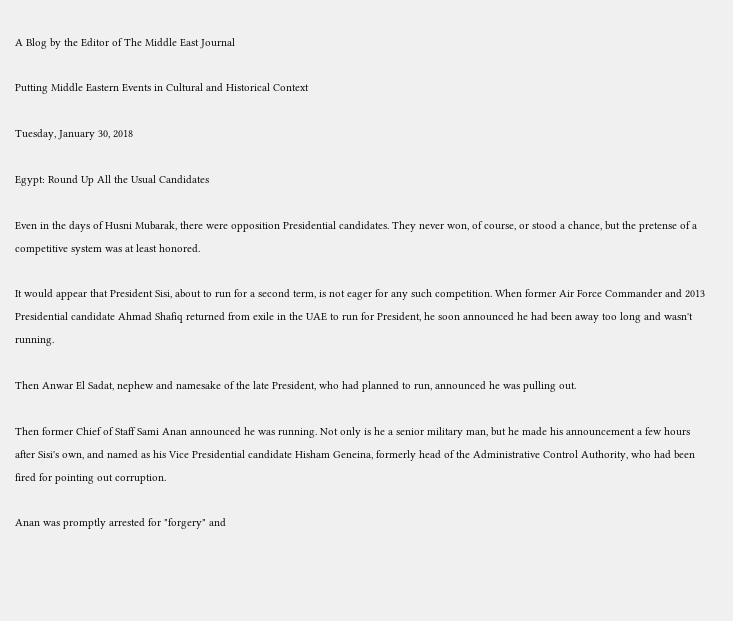A Blog by the Editor of The Middle East Journal

Putting Middle Eastern Events in Cultural and Historical Context

Tuesday, January 30, 2018

Egypt: Round Up All the Usual Candidates

Even in the days of Husni Mubarak, there were opposition Presidential candidates. They never won, of course, or stood a chance, but the pretense of a competitive system was at least honored.

It would appear that President Sisi, about to run for a second term, is not eager for any such competition. When former Air Force Commander and 2013 Presidential candidate Ahmad Shafiq returned from exile in the UAE to run for President, he soon announced he had been away too long and wasn't running.

Then Anwar El Sadat, nephew and namesake of the late President, who had planned to run, announced he was pulling out.

Then former Chief of Staff Sami Anan announced he was running. Not only is he a senior military man, but he made his announcement a few hours after Sisi's own, and named as his Vice Presidential candidate Hisham Geneina, formerly head of the Administrative Control Authority, who had been fired for pointing out corruption.

Anan was promptly arrested for "forgery" and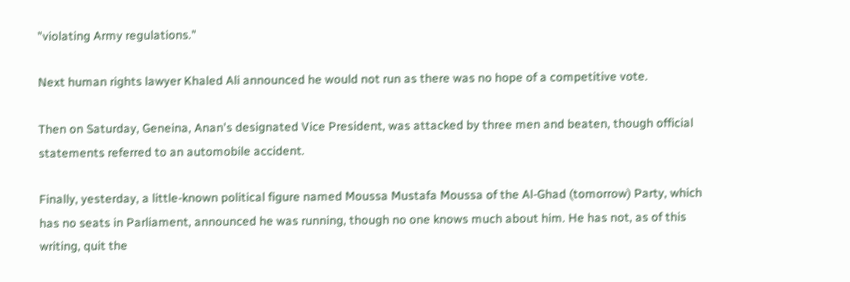"violating Army regulations."

Next human rights lawyer Khaled Ali announced he would not run as there was no hope of a competitive vote.

Then on Saturday, Geneina, Anan's designated Vice President, was attacked by three men and beaten, though official statements referred to an automobile accident.

Finally, yesterday, a little-known political figure named Moussa Mustafa Moussa of the Al-Ghad (tomorrow) Party, which has no seats in Parliament, announced he was running, though no one knows much about him. He has not, as of this writing, quit the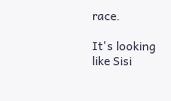race.

It's looking like Sisi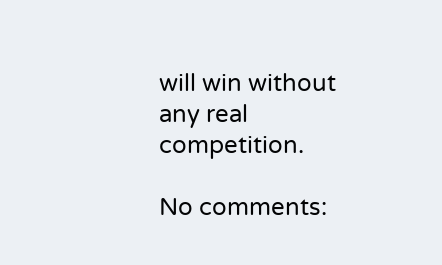will win without any real competition.

No comments: